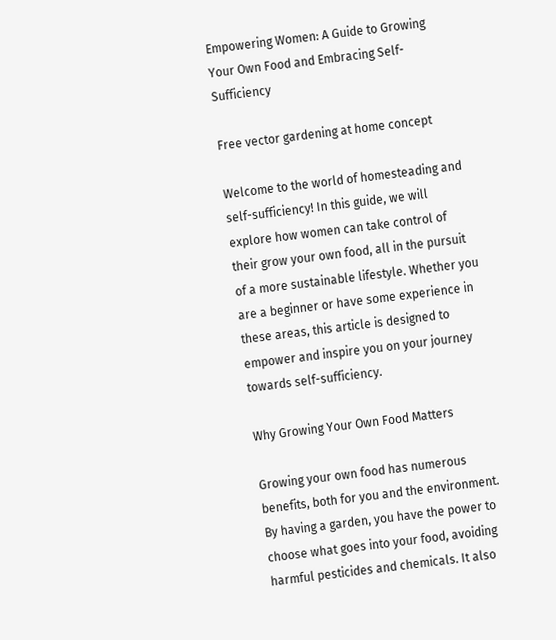Empowering Women: A Guide to Growing Your Own Food and Embracing Self-Sufficiency

Free vector gardening at home concept

Welcome to the world of homesteading and self-sufficiency! In this guide, we will explore how women can take control of their grow your own food, all in the pursuit of a more sustainable lifestyle. Whether you are a beginner or have some experience in these areas, this article is designed to empower and inspire you on your journey towards self-sufficiency.

Why Growing Your Own Food Matters

Growing your own food has numerous benefits, both for you and the environment. By having a garden, you have the power to choose what goes into your food, avoiding harmful pesticides and chemicals. It also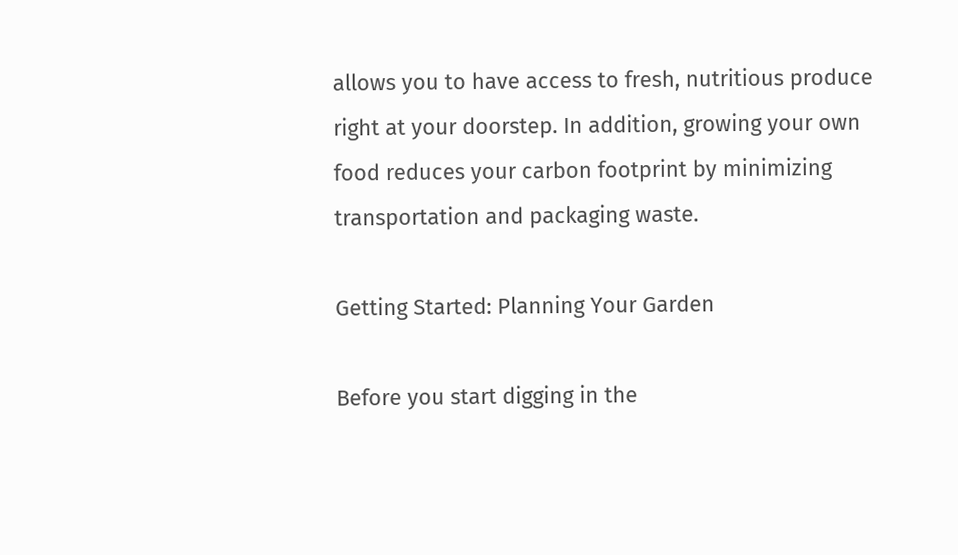allows you to have access to fresh, nutritious produce right at your doorstep. In addition, growing your own food reduces your carbon footprint by minimizing transportation and packaging waste.

Getting Started: Planning Your Garden

Before you start digging in the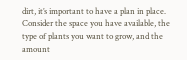dirt, it’s important to have a plan in place. Consider the space you have available, the type of plants you want to grow, and the amount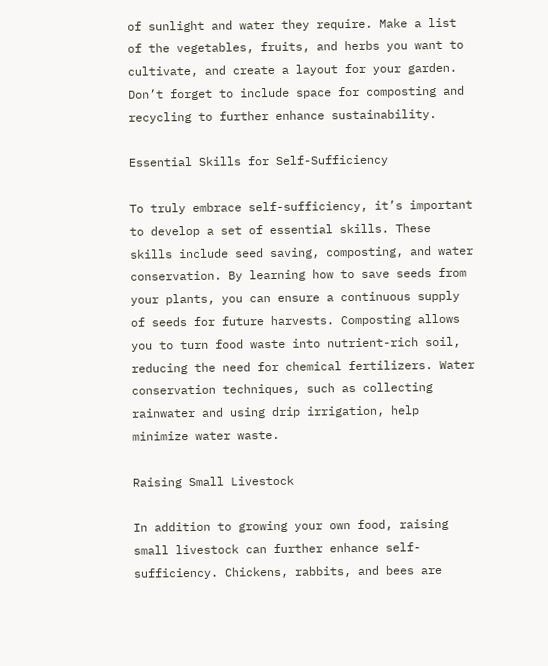of sunlight and water they require. Make a list of the vegetables, fruits, and herbs you want to cultivate, and create a layout for your garden. Don’t forget to include space for composting and recycling to further enhance sustainability.

Essential Skills for Self-Sufficiency

To truly embrace self-sufficiency, it’s important to develop a set of essential skills. These skills include seed saving, composting, and water conservation. By learning how to save seeds from your plants, you can ensure a continuous supply of seeds for future harvests. Composting allows you to turn food waste into nutrient-rich soil, reducing the need for chemical fertilizers. Water conservation techniques, such as collecting rainwater and using drip irrigation, help minimize water waste.

Raising Small Livestock

In addition to growing your own food, raising small livestock can further enhance self-sufficiency. Chickens, rabbits, and bees are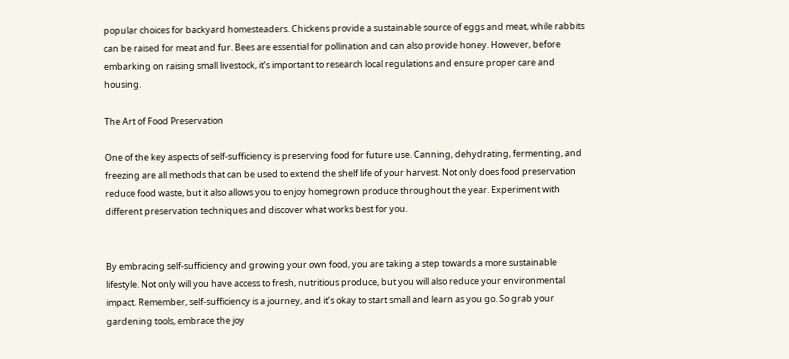popular choices for backyard homesteaders. Chickens provide a sustainable source of eggs and meat, while rabbits can be raised for meat and fur. Bees are essential for pollination and can also provide honey. However, before embarking on raising small livestock, it’s important to research local regulations and ensure proper care and housing.

The Art of Food Preservation

One of the key aspects of self-sufficiency is preserving food for future use. Canning, dehydrating, fermenting, and freezing are all methods that can be used to extend the shelf life of your harvest. Not only does food preservation reduce food waste, but it also allows you to enjoy homegrown produce throughout the year. Experiment with different preservation techniques and discover what works best for you.


By embracing self-sufficiency and growing your own food, you are taking a step towards a more sustainable lifestyle. Not only will you have access to fresh, nutritious produce, but you will also reduce your environmental impact. Remember, self-sufficiency is a journey, and it’s okay to start small and learn as you go. So grab your gardening tools, embrace the joy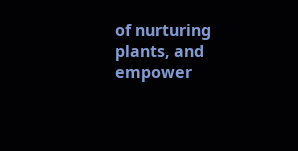of nurturing plants, and empower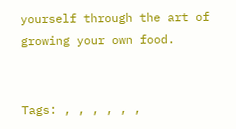yourself through the art of growing your own food.


Tags: , , , , , ,